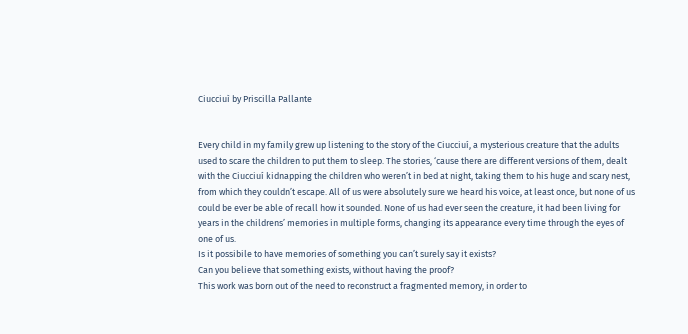Ciucciuì by Priscilla Pallante


Every child in my family grew up listening to the story of the Ciucciuí, a mysterious creature that the adults used to scare the children to put them to sleep. The stories, ‘cause there are different versions of them, dealt with the Ciucciuí kidnapping the children who weren’t in bed at night, taking them to his huge and scary nest, from which they couldn’t escape. All of us were absolutely sure we heard his voice, at least once, but none of us could be ever be able of recall how it sounded. None of us had ever seen the creature, it had been living for years in the childrens’ memories in multiple forms, changing its appearance every time through the eyes of one of us.
Is it possibile to have memories of something you can’t surely say it exists?
Can you believe that something exists, without having the proof?
This work was born out of the need to reconstruct a fragmented memory, in order to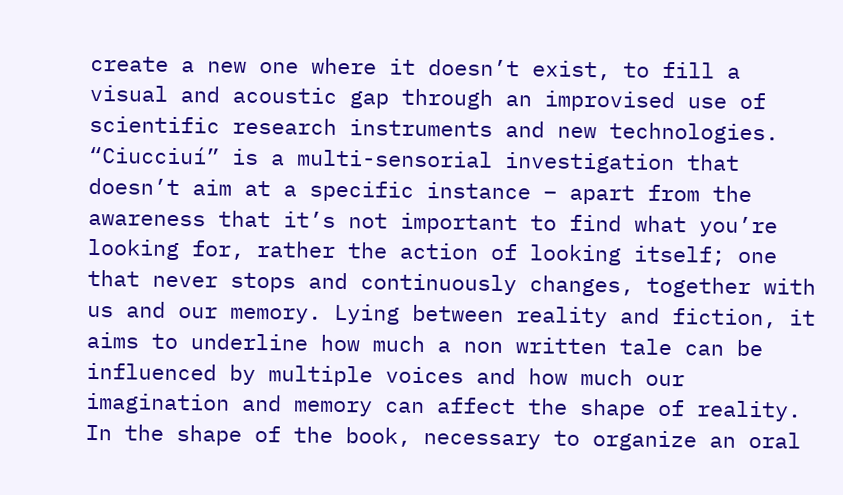create a new one where it doesn’t exist, to fill a visual and acoustic gap through an improvised use of scientific research instruments and new technologies. “Ciucciuí” is a multi-sensorial investigation that doesn’t aim at a specific instance – apart from the awareness that it’s not important to find what you’re looking for, rather the action of looking itself; one that never stops and continuously changes, together with us and our memory. Lying between reality and fiction, it aims to underline how much a non written tale can be influenced by multiple voices and how much our imagination and memory can affect the shape of reality.
In the shape of the book, necessary to organize an oral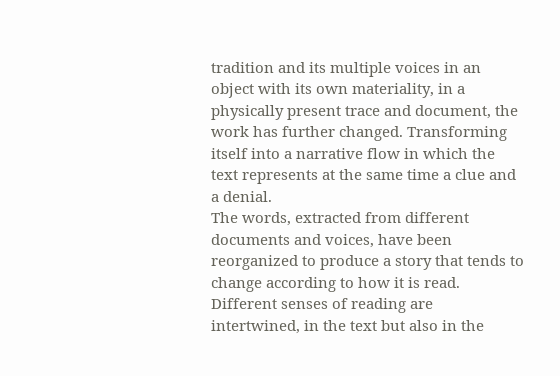tradition and its multiple voices in an object with its own materiality, in a physically present trace and document, the work has further changed. Transforming itself into a narrative flow in which the text represents at the same time a clue and a denial.
The words, extracted from different documents and voices, have been reorganized to produce a story that tends to change according to how it is read.
Different senses of reading are intertwined, in the text but also in the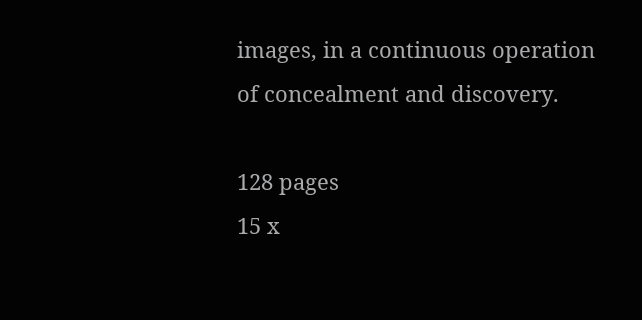images, in a continuous operation of concealment and discovery.

128 pages
15 x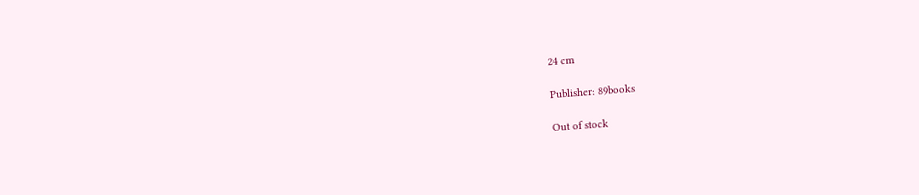24 cm

Publisher: 89books

Out of stock